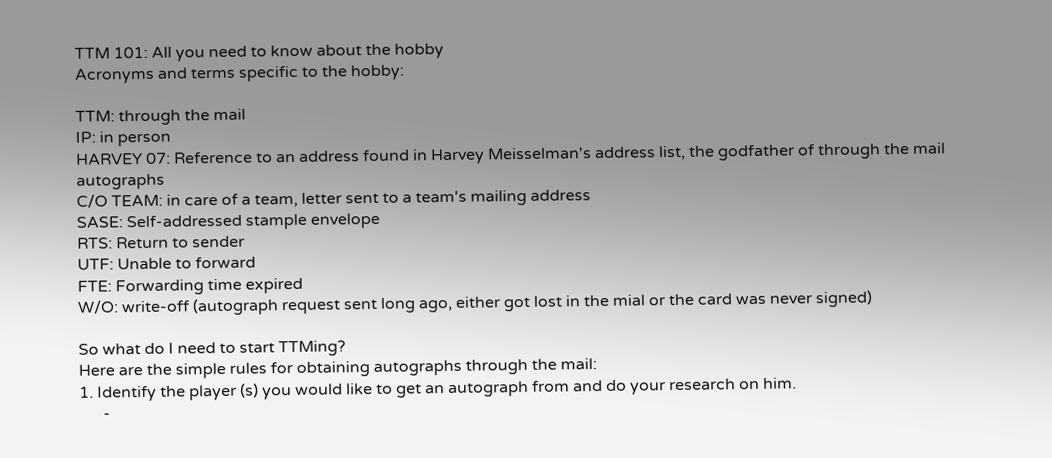TTM 101: All you need to know about the hobby
Acronyms and terms specific to the hobby:

TTM: through the mail
IP: in person
HARVEY 07: Reference to an address found in Harvey Meisselman's address list, the godfather of through the mail autographs
C/O TEAM: in care of a team, letter sent to a team's mailing address
SASE: Self-addressed stample envelope
RTS: Return to sender
UTF: Unable to forward
FTE: Forwarding time expired
W/O: write-off (autograph request sent long ago, either got lost in the mial or the card was never signed)

So what do I need to start TTMing?
Here are the simple rules for obtaining autographs through the mail:
1. Identify the player (s) you would like to get an autograph from and do your research on him.
      -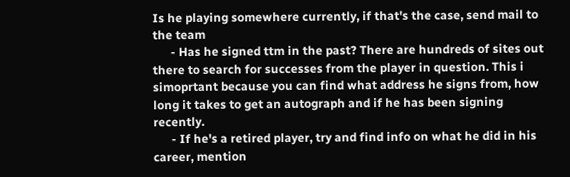Is he playing somewhere currently, if that's the case, send mail to the team
      - Has he signed ttm in the past? There are hundreds of sites out there to search for successes from the player in question. This i simoprtant because you can find what address he signs from, how long it takes to get an autograph and if he has been signing recently.
      - If he's a retired player, try and find info on what he did in his career, mention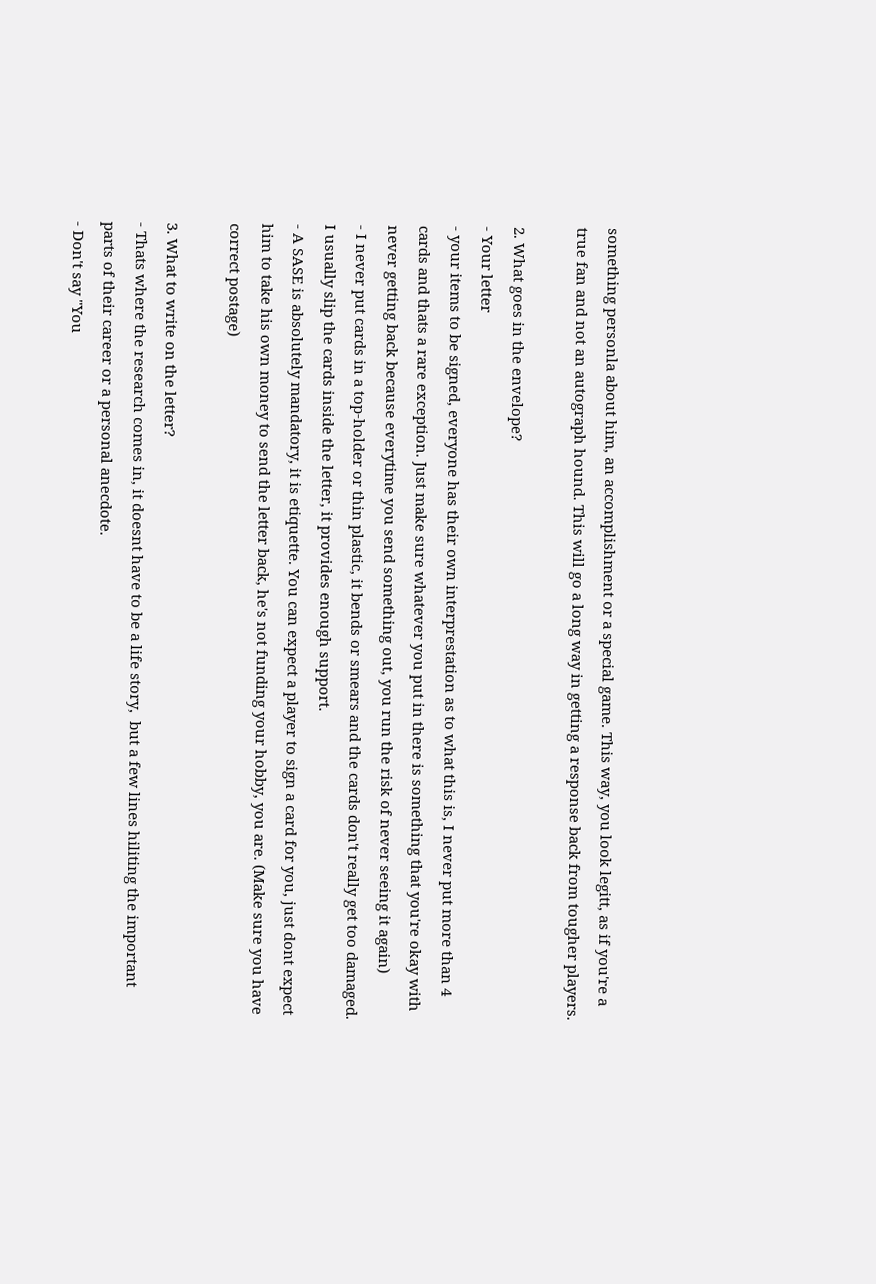something personla about him, an accomplishment or a special game. This way, you look legitt, as if you're a true fan and not an autograph hound. This will go a long way in getting a response back from tougher players.

2. What goes in the envelope?
- Your letter
- your items to be signed, everyone has their own interprestation as to what this is, I never put more than 4 cards and thats a rare exception. Just make sure whatever you put in there is something that you're okay with never getting back because everytime you send something out, you run the risk of never seeing it again)
- I never put cards in a top-holder or thin plastic, it bends or smears and the cards don't really get too damaged. I usually slip the cards inside the letter, it provides enough support.
- A SASE is absolutely mandatory, it is etiquette. You can expect a player to sign a card for you, just dont expect him to take his own money to send the letter back, he's not funding your hobby, you are. (Make sure you have correct postage)

3. What to write on the letter?
- Thats where the research comes in, it doesnt have to be a life story,  but a few lines hiliting the important parts of their career or a personal anecdote.
- Don't say "You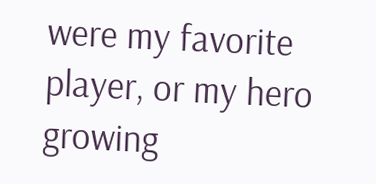were my favorite player, or my hero growing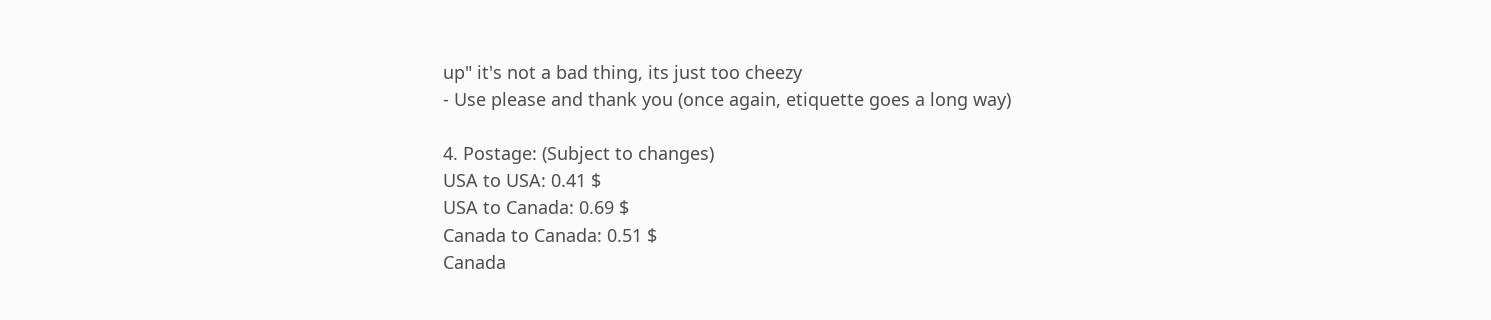up" it's not a bad thing, its just too cheezy
- Use please and thank you (once again, etiquette goes a long way)

4. Postage: (Subject to changes)
USA to USA: 0.41 $
USA to Canada: 0.69 $
Canada to Canada: 0.51 $
Canada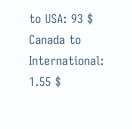to USA: 93 $
Canada to International: 1.55 $